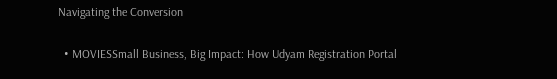Navigating the Conversion

  • MOVIESSmall Business, Big Impact: How Udyam Registration Portal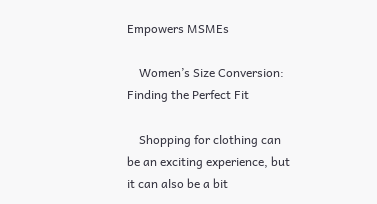Empowers MSMEs

    Women’s Size Conversion: Finding the Perfect Fit

    Shopping for clothing can be an exciting experience, but it can also be a bit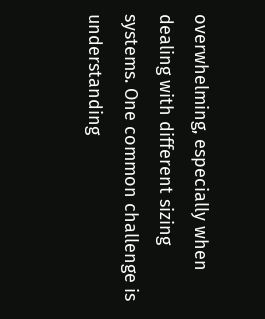overwhelming, especially when dealing with different sizing systems. One common challenge is understanding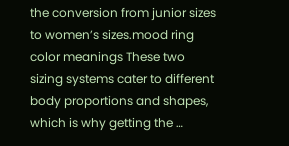the conversion from junior sizes to women’s sizes.mood ring color meanings These two sizing systems cater to different body proportions and shapes, which is why getting the …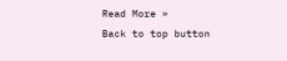Read More »
Back to top button